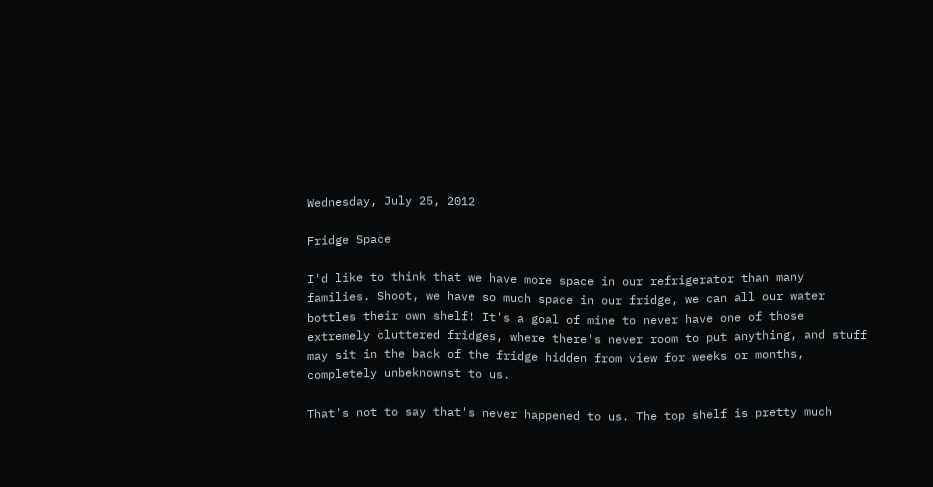Wednesday, July 25, 2012

Fridge Space

I'd like to think that we have more space in our refrigerator than many families. Shoot, we have so much space in our fridge, we can all our water bottles their own shelf! It's a goal of mine to never have one of those extremely cluttered fridges, where there's never room to put anything, and stuff may sit in the back of the fridge hidden from view for weeks or months, completely unbeknownst to us.

That's not to say that's never happened to us. The top shelf is pretty much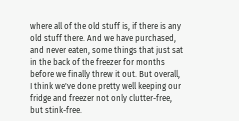where all of the old stuff is, if there is any old stuff there. And we have purchased, and never eaten, some things that just sat in the back of the freezer for months before we finally threw it out. But overall, I think we've done pretty well keeping our fridge and freezer not only clutter-free, but stink-free.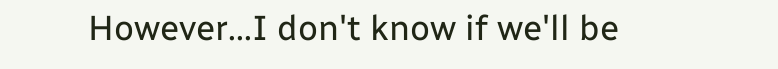However...I don't know if we'll be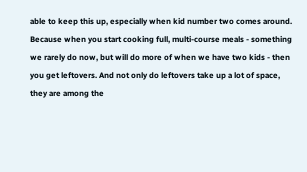able to keep this up, especially when kid number two comes around. Because when you start cooking full, multi-course meals - something we rarely do now, but will do more of when we have two kids - then you get leftovers. And not only do leftovers take up a lot of space, they are among the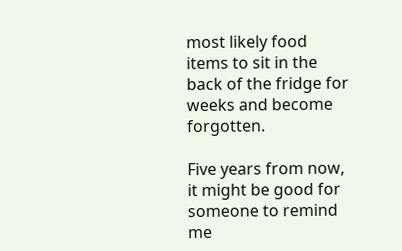most likely food items to sit in the back of the fridge for weeks and become forgotten.

Five years from now, it might be good for someone to remind me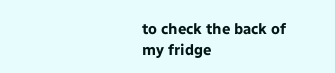to check the back of my fridge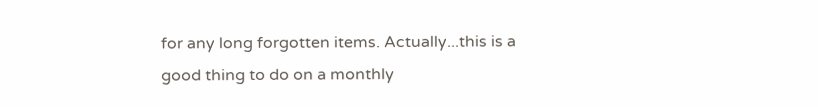for any long forgotten items. Actually...this is a good thing to do on a monthly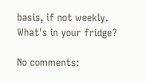basis, if not weekly. What's in your fridge?

No comments: